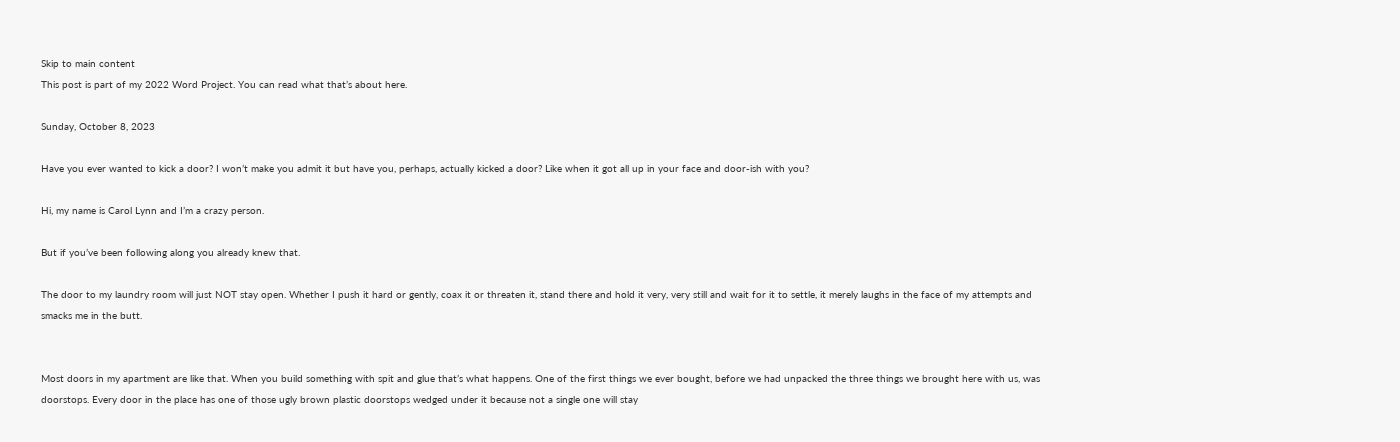Skip to main content
This post is part of my 2022 Word Project. You can read what that’s about here.

Sunday, October 8, 2023

Have you ever wanted to kick a door? I won’t make you admit it but have you, perhaps, actually kicked a door? Like when it got all up in your face and door-ish with you?

Hi, my name is Carol Lynn and I’m a crazy person.

But if you’ve been following along you already knew that.

The door to my laundry room will just NOT stay open. Whether I push it hard or gently, coax it or threaten it, stand there and hold it very, very still and wait for it to settle, it merely laughs in the face of my attempts and smacks me in the butt.


Most doors in my apartment are like that. When you build something with spit and glue that’s what happens. One of the first things we ever bought, before we had unpacked the three things we brought here with us, was doorstops. Every door in the place has one of those ugly brown plastic doorstops wedged under it because not a single one will stay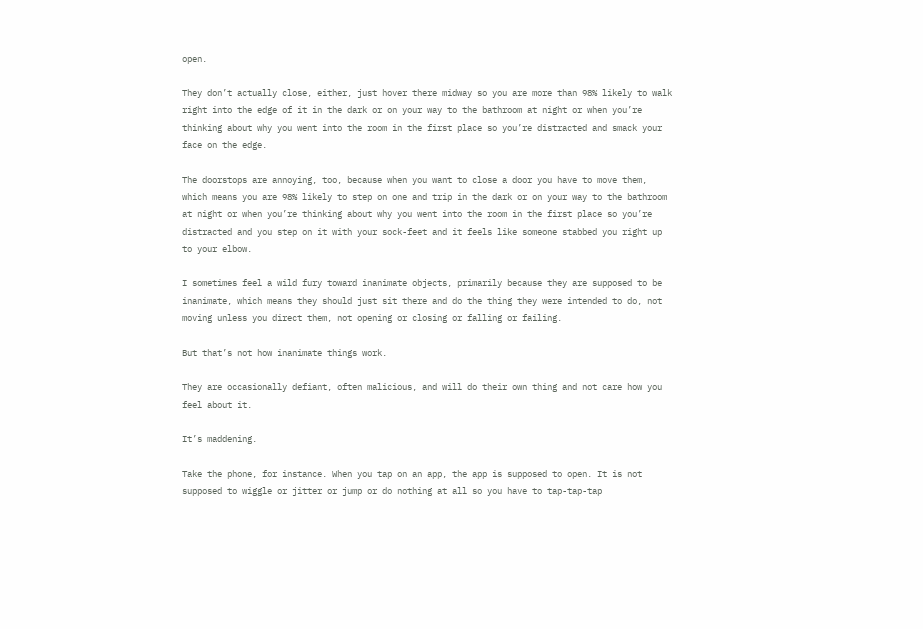open.

They don’t actually close, either, just hover there midway so you are more than 98% likely to walk right into the edge of it in the dark or on your way to the bathroom at night or when you’re thinking about why you went into the room in the first place so you’re distracted and smack your face on the edge.

The doorstops are annoying, too, because when you want to close a door you have to move them, which means you are 98% likely to step on one and trip in the dark or on your way to the bathroom at night or when you’re thinking about why you went into the room in the first place so you’re distracted and you step on it with your sock-feet and it feels like someone stabbed you right up to your elbow.

I sometimes feel a wild fury toward inanimate objects, primarily because they are supposed to be inanimate, which means they should just sit there and do the thing they were intended to do, not moving unless you direct them, not opening or closing or falling or failing.

But that’s not how inanimate things work.

They are occasionally defiant, often malicious, and will do their own thing and not care how you feel about it.

It’s maddening.

Take the phone, for instance. When you tap on an app, the app is supposed to open. It is not supposed to wiggle or jitter or jump or do nothing at all so you have to tap-tap-tap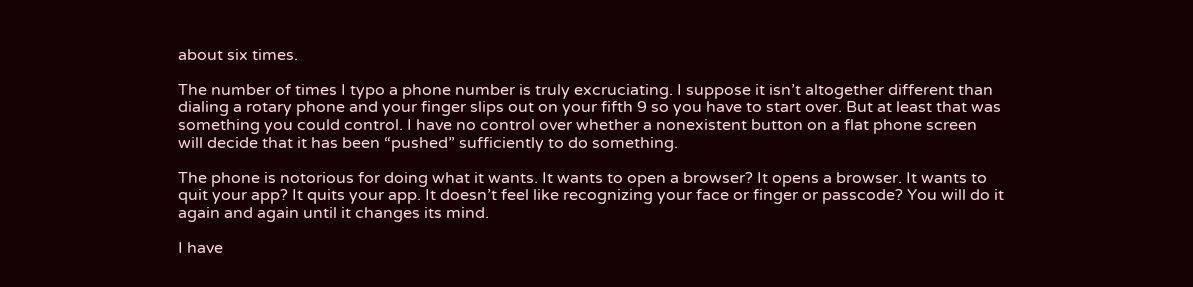about six times.

The number of times I typo a phone number is truly excruciating. I suppose it isn’t altogether different than dialing a rotary phone and your finger slips out on your fifth 9 so you have to start over. But at least that was something you could control. I have no control over whether a nonexistent button on a flat phone screen will decide that it has been “pushed” sufficiently to do something.

The phone is notorious for doing what it wants. It wants to open a browser? It opens a browser. It wants to quit your app? It quits your app. It doesn’t feel like recognizing your face or finger or passcode? You will do it again and again until it changes its mind.

I have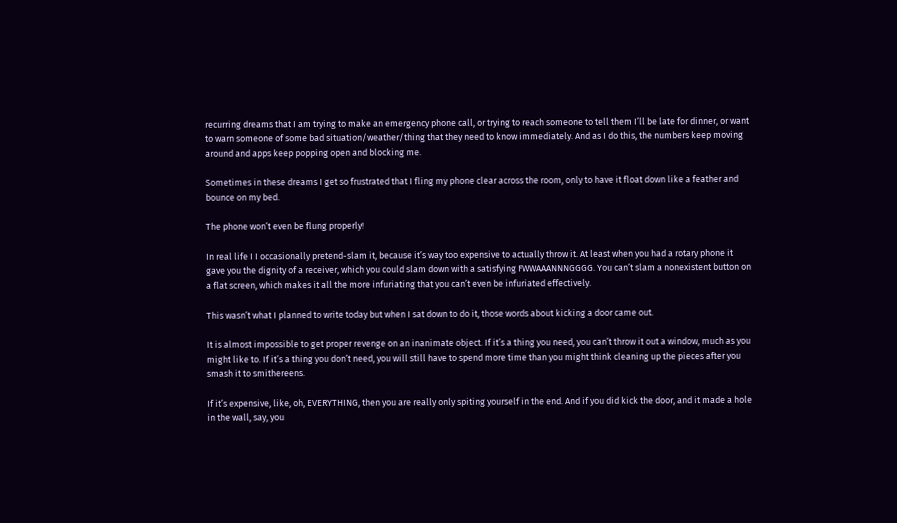recurring dreams that I am trying to make an emergency phone call, or trying to reach someone to tell them I’ll be late for dinner, or want to warn someone of some bad situation/weather/thing that they need to know immediately. And as I do this, the numbers keep moving around and apps keep popping open and blocking me.

Sometimes in these dreams I get so frustrated that I fling my phone clear across the room, only to have it float down like a feather and bounce on my bed.

The phone won’t even be flung properly!

In real life I I occasionally pretend-slam it, because it’s way too expensive to actually throw it. At least when you had a rotary phone it gave you the dignity of a receiver, which you could slam down with a satisfying FWWAAANNNGGGG. You can’t slam a nonexistent button on a flat screen, which makes it all the more infuriating that you can’t even be infuriated effectively.

This wasn’t what I planned to write today but when I sat down to do it, those words about kicking a door came out.

It is almost impossible to get proper revenge on an inanimate object. If it’s a thing you need, you can’t throw it out a window, much as you might like to. If it’s a thing you don’t need, you will still have to spend more time than you might think cleaning up the pieces after you smash it to smithereens.

If it’s expensive, like, oh, EVERYTHING, then you are really only spiting yourself in the end. And if you did kick the door, and it made a hole in the wall, say, you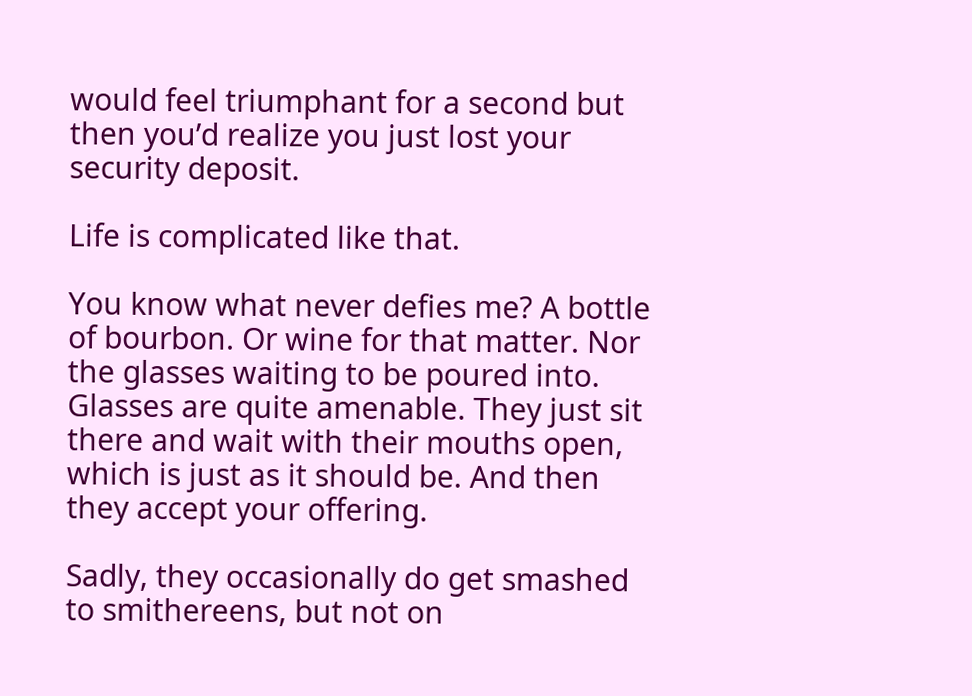would feel triumphant for a second but then you’d realize you just lost your security deposit.

Life is complicated like that.

You know what never defies me? A bottle of bourbon. Or wine for that matter. Nor the glasses waiting to be poured into. Glasses are quite amenable. They just sit there and wait with their mouths open, which is just as it should be. And then they accept your offering.

Sadly, they occasionally do get smashed to smithereens, but not on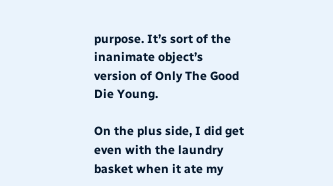purpose. It’s sort of the inanimate object’s version of Only The Good Die Young.

On the plus side, I did get even with the laundry basket when it ate my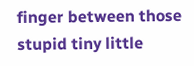finger between those stupid tiny little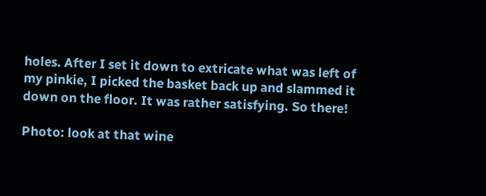holes. After I set it down to extricate what was left of my pinkie, I picked the basket back up and slammed it down on the floor. It was rather satisfying. So there!

Photo: look at that wine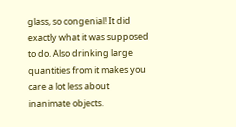glass, so congenial! It did exactly what it was supposed to do. Also drinking large quantities from it makes you care a lot less about inanimate objects.